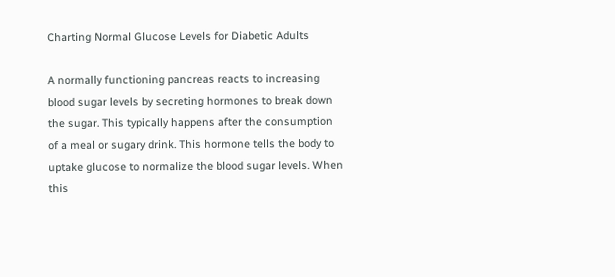Charting Normal Glucose Levels for Diabetic Adults

A normally functioning pancreas reacts to increasing blood sugar levels by secreting hormones to break down the sugar. This typically happens after the consumption of a meal or sugary drink. This hormone tells the body to uptake glucose to normalize the blood sugar levels. When this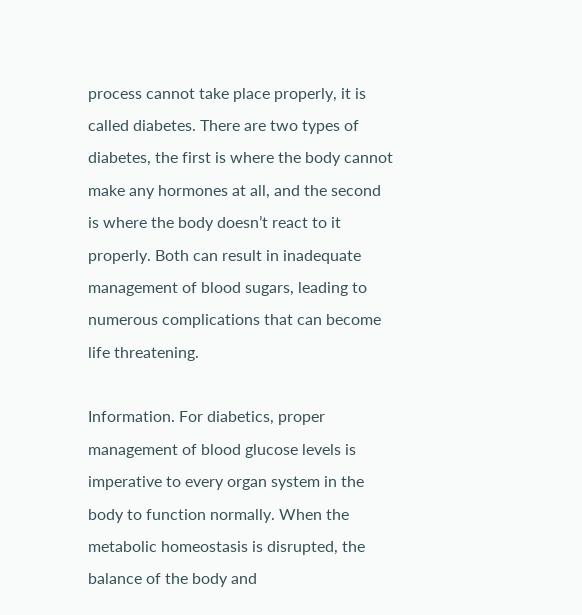process cannot take place properly, it is called diabetes. There are two types of diabetes, the first is where the body cannot make any hormones at all, and the second is where the body doesn’t react to it properly. Both can result in inadequate management of blood sugars, leading to numerous complications that can become life threatening.

Information. For diabetics, proper management of blood glucose levels is imperative to every organ system in the body to function normally. When the metabolic homeostasis is disrupted, the balance of the body and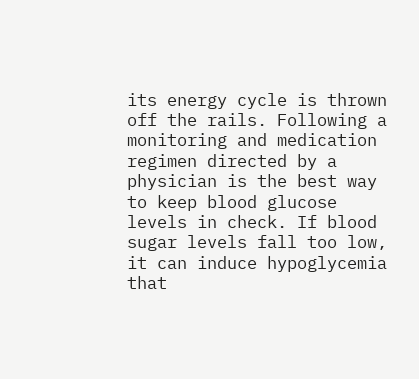its energy cycle is thrown off the rails. Following a monitoring and medication regimen directed by a physician is the best way to keep blood glucose levels in check. If blood sugar levels fall too low, it can induce hypoglycemia that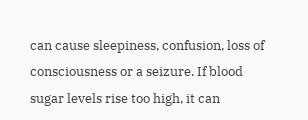can cause sleepiness, confusion, loss of consciousness or a seizure. If blood sugar levels rise too high, it can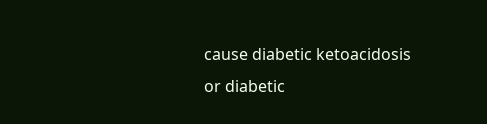cause diabetic ketoacidosis or diabetic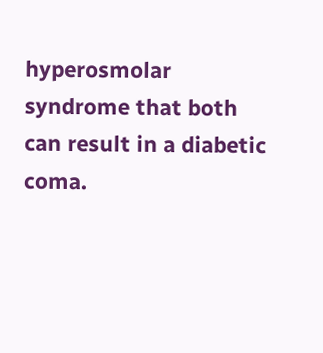hyperosmolar syndrome that both can result in a diabetic coma.